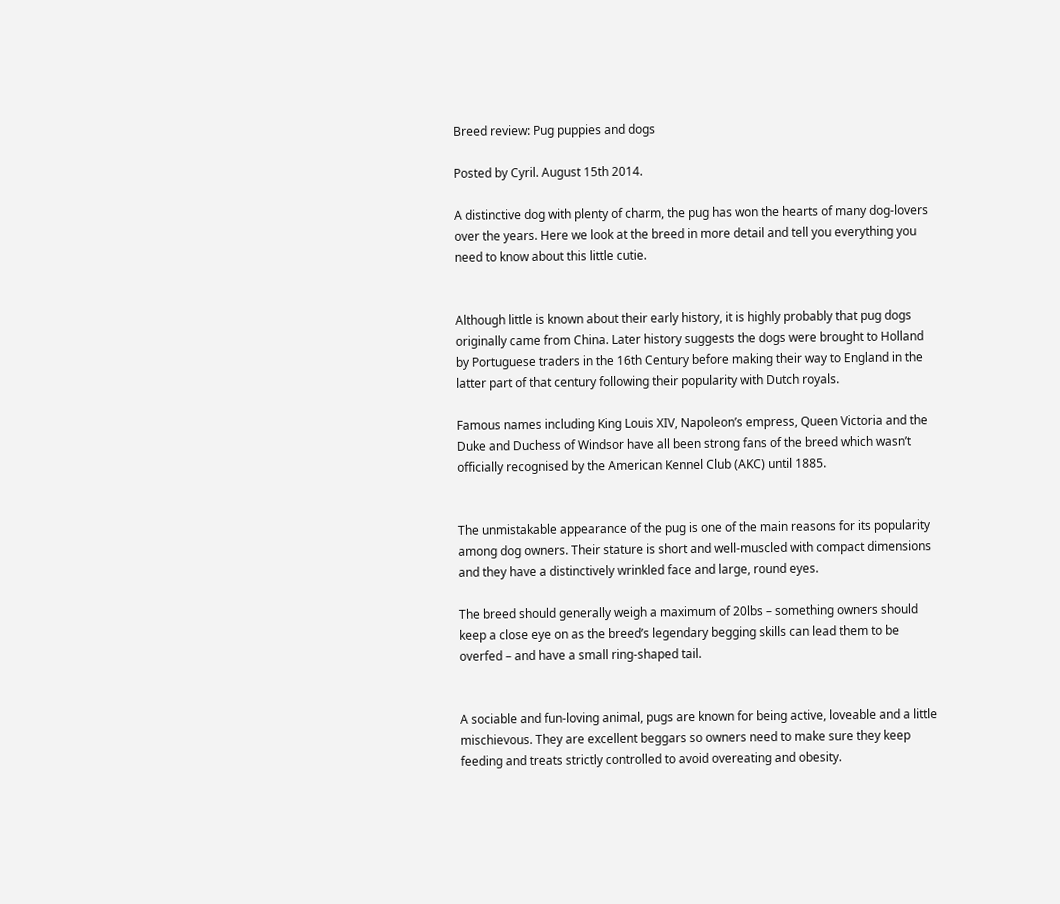Breed review: Pug puppies and dogs

Posted by Cyril. August 15th 2014.

A distinctive dog with plenty of charm, the pug has won the hearts of many dog-lovers over the years. Here we look at the breed in more detail and tell you everything you need to know about this little cutie.


Although little is known about their early history, it is highly probably that pug dogs originally came from China. Later history suggests the dogs were brought to Holland by Portuguese traders in the 16th Century before making their way to England in the latter part of that century following their popularity with Dutch royals.

Famous names including King Louis XIV, Napoleon’s empress, Queen Victoria and the Duke and Duchess of Windsor have all been strong fans of the breed which wasn’t officially recognised by the American Kennel Club (AKC) until 1885.


The unmistakable appearance of the pug is one of the main reasons for its popularity among dog owners. Their stature is short and well-muscled with compact dimensions and they have a distinctively wrinkled face and large, round eyes.

The breed should generally weigh a maximum of 20lbs – something owners should keep a close eye on as the breed’s legendary begging skills can lead them to be overfed – and have a small ring-shaped tail.


A sociable and fun-loving animal, pugs are known for being active, loveable and a little mischievous. They are excellent beggars so owners need to make sure they keep feeding and treats strictly controlled to avoid overeating and obesity.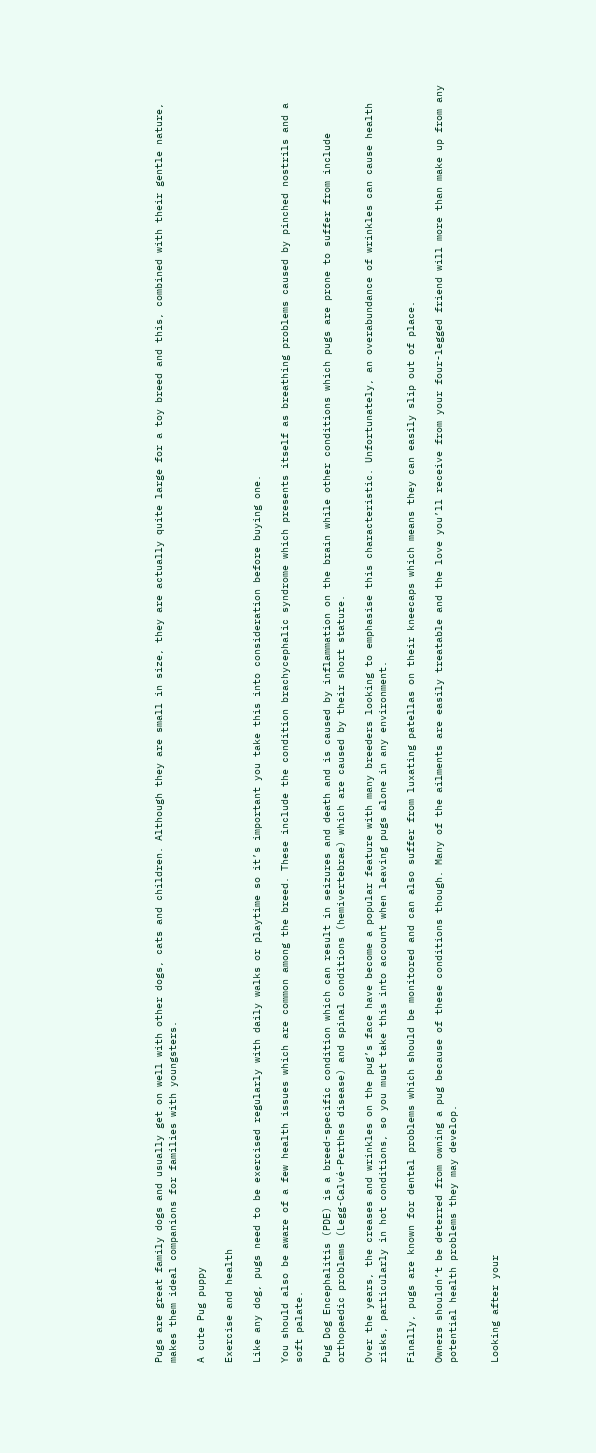Pugs are great family dogs and usually get on well with other dogs, cats and children. Although they are small in size, they are actually quite large for a toy breed and this, combined with their gentle nature, makes them ideal companions for families with youngsters.

A cute Pug puppy

Exercise and health

Like any dog, pugs need to be exercised regularly with daily walks or playtime so it’s important you take this into consideration before buying one.

You should also be aware of a few health issues which are common among the breed. These include the condition brachycephalic syndrome which presents itself as breathing problems caused by pinched nostrils and a soft palate.

Pug Dog Encephalitis (PDE) is a breed-specific condition which can result in seizures and death and is caused by inflammation on the brain while other conditions which pugs are prone to suffer from include orthopaedic problems (Legg-Calvé-Perthes disease) and spinal conditions (hemivertebrae) which are caused by their short stature.

Over the years, the creases and wrinkles on the pug’s face have become a popular feature with many breeders looking to emphasise this characteristic. Unfortunately, an overabundance of wrinkles can cause health risks, particularly in hot conditions, so you must take this into account when leaving pugs alone in any environment.

Finally, pugs are known for dental problems which should be monitored and can also suffer from luxating patellas on their kneecaps which means they can easily slip out of place.

Owners shouldn’t be deterred from owning a pug because of these conditions though. Many of the ailments are easily treatable and the love you’ll receive from your four-legged friend will more than make up from any potential health problems they may develop.


Looking after your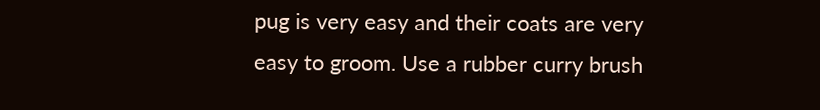pug is very easy and their coats are very easy to groom. Use a rubber curry brush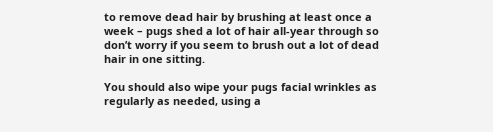to remove dead hair by brushing at least once a week – pugs shed a lot of hair all-year through so don’t worry if you seem to brush out a lot of dead hair in one sitting.

You should also wipe your pugs facial wrinkles as regularly as needed, using a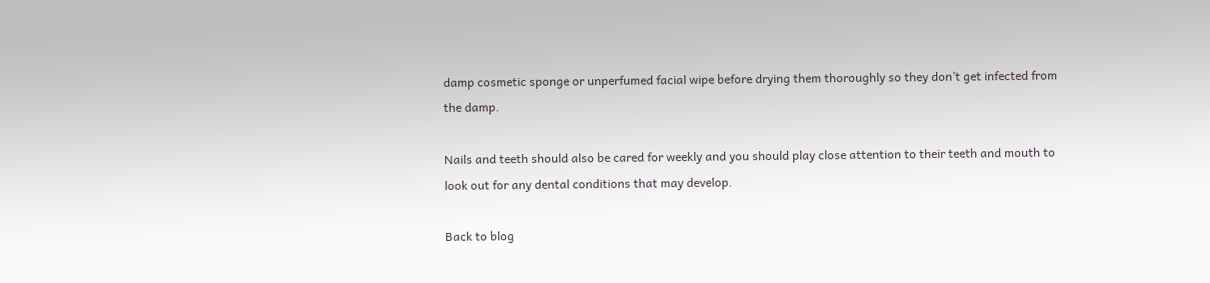damp cosmetic sponge or unperfumed facial wipe before drying them thoroughly so they don’t get infected from the damp.

Nails and teeth should also be cared for weekly and you should play close attention to their teeth and mouth to look out for any dental conditions that may develop.

Back to blog